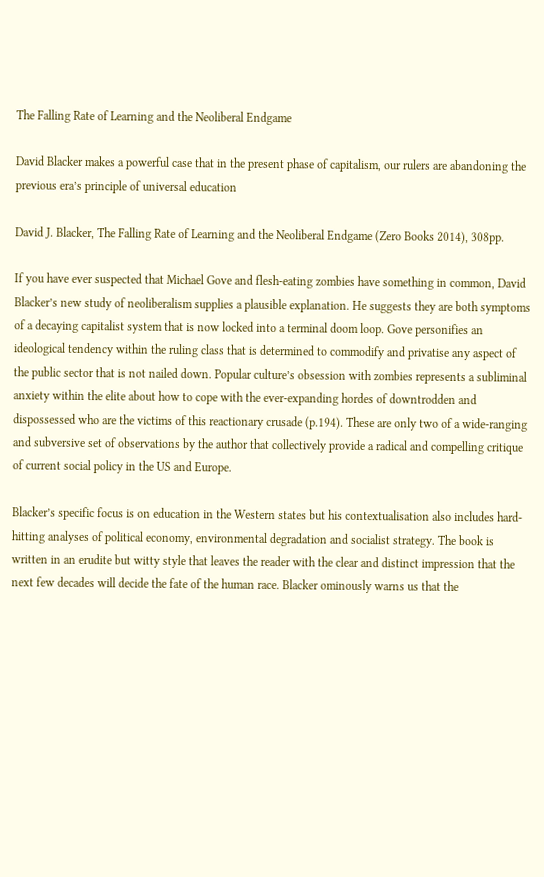The Falling Rate of Learning and the Neoliberal Endgame

David Blacker makes a powerful case that in the present phase of capitalism, our rulers are abandoning the previous era’s principle of universal education

David J. Blacker, The Falling Rate of Learning and the Neoliberal Endgame (Zero Books 2014), 308pp.

If you have ever suspected that Michael Gove and flesh-eating zombies have something in common, David Blacker’s new study of neoliberalism supplies a plausible explanation. He suggests they are both symptoms of a decaying capitalist system that is now locked into a terminal doom loop. Gove personifies an ideological tendency within the ruling class that is determined to commodify and privatise any aspect of the public sector that is not nailed down. Popular culture’s obsession with zombies represents a subliminal anxiety within the elite about how to cope with the ever-expanding hordes of downtrodden and dispossessed who are the victims of this reactionary crusade (p.194). These are only two of a wide-ranging and subversive set of observations by the author that collectively provide a radical and compelling critique of current social policy in the US and Europe.

Blacker’s specific focus is on education in the Western states but his contextualisation also includes hard-hitting analyses of political economy, environmental degradation and socialist strategy. The book is written in an erudite but witty style that leaves the reader with the clear and distinct impression that the next few decades will decide the fate of the human race. Blacker ominously warns us that the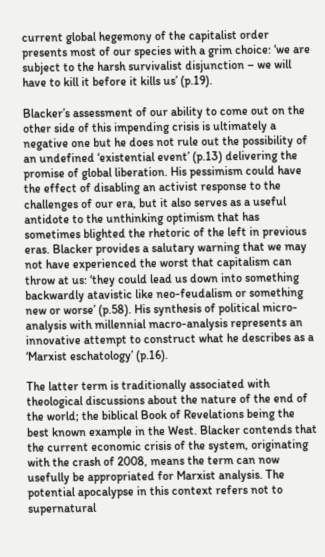current global hegemony of the capitalist order presents most of our species with a grim choice: ‘we are subject to the harsh survivalist disjunction – we will have to kill it before it kills us’ (p.19).

Blacker’s assessment of our ability to come out on the other side of this impending crisis is ultimately a negative one but he does not rule out the possibility of an undefined ‘existential event’ (p.13) delivering the promise of global liberation. His pessimism could have the effect of disabling an activist response to the challenges of our era, but it also serves as a useful antidote to the unthinking optimism that has sometimes blighted the rhetoric of the left in previous eras. Blacker provides a salutary warning that we may not have experienced the worst that capitalism can throw at us: ‘they could lead us down into something backwardly atavistic like neo-feudalism or something new or worse’ (p.58). His synthesis of political micro-analysis with millennial macro-analysis represents an innovative attempt to construct what he describes as a ‘Marxist eschatology’ (p.16).

The latter term is traditionally associated with theological discussions about the nature of the end of the world; the biblical Book of Revelations being the best known example in the West. Blacker contends that the current economic crisis of the system, originating with the crash of 2008, means the term can now usefully be appropriated for Marxist analysis. The potential apocalypse in this context refers not to supernatural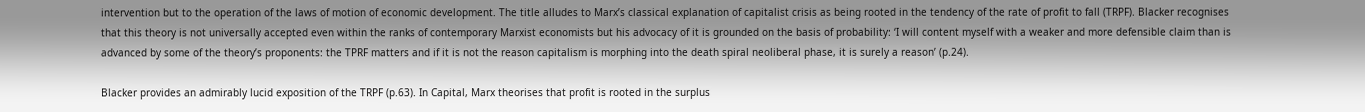intervention but to the operation of the laws of motion of economic development. The title alludes to Marx’s classical explanation of capitalist crisis as being rooted in the tendency of the rate of profit to fall (TRPF). Blacker recognises that this theory is not universally accepted even within the ranks of contemporary Marxist economists but his advocacy of it is grounded on the basis of probability: ‘I will content myself with a weaker and more defensible claim than is advanced by some of the theory’s proponents: the TPRF matters and if it is not the reason capitalism is morphing into the death spiral neoliberal phase, it is surely a reason’ (p.24).

Blacker provides an admirably lucid exposition of the TRPF (p.63). In Capital, Marx theorises that profit is rooted in the surplus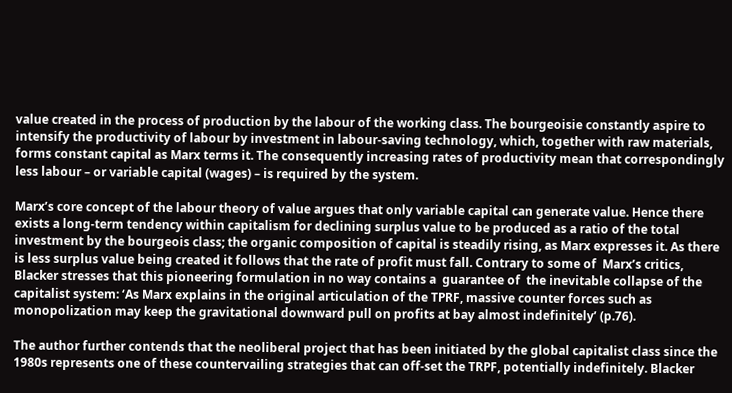value created in the process of production by the labour of the working class. The bourgeoisie constantly aspire to intensify the productivity of labour by investment in labour-saving technology, which, together with raw materials, forms constant capital as Marx terms it. The consequently increasing rates of productivity mean that correspondingly less labour – or variable capital (wages) – is required by the system.

Marx’s core concept of the labour theory of value argues that only variable capital can generate value. Hence there exists a long-term tendency within capitalism for declining surplus value to be produced as a ratio of the total investment by the bourgeois class; the organic composition of capital is steadily rising, as Marx expresses it. As there is less surplus value being created it follows that the rate of profit must fall. Contrary to some of  Marx’s critics, Blacker stresses that this pioneering formulation in no way contains a  guarantee of  the inevitable collapse of the capitalist system: ‘As Marx explains in the original articulation of the TPRF, massive counter forces such as monopolization may keep the gravitational downward pull on profits at bay almost indefinitely’ (p.76).

The author further contends that the neoliberal project that has been initiated by the global capitalist class since the 1980s represents one of these countervailing strategies that can off-set the TRPF, potentially indefinitely. Blacker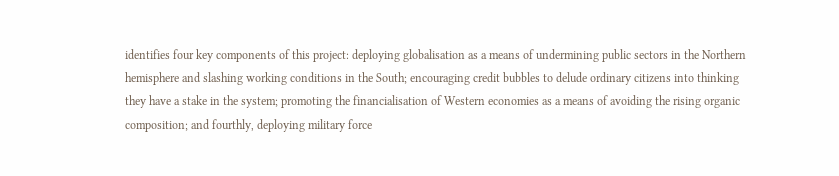identifies four key components of this project: deploying globalisation as a means of undermining public sectors in the Northern hemisphere and slashing working conditions in the South; encouraging credit bubbles to delude ordinary citizens into thinking they have a stake in the system; promoting the financialisation of Western economies as a means of avoiding the rising organic composition; and fourthly, deploying military force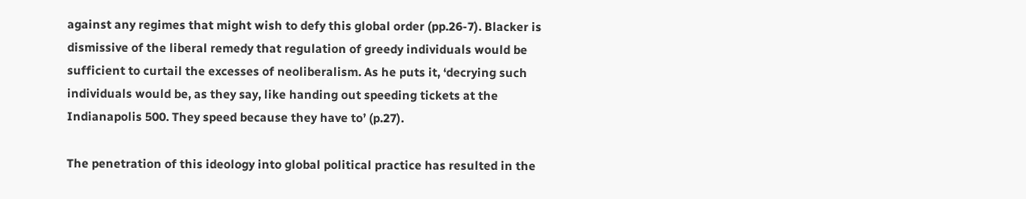against any regimes that might wish to defy this global order (pp.26-7). Blacker is dismissive of the liberal remedy that regulation of greedy individuals would be sufficient to curtail the excesses of neoliberalism. As he puts it, ‘decrying such individuals would be, as they say, like handing out speeding tickets at the Indianapolis 500. They speed because they have to’ (p.27).

The penetration of this ideology into global political practice has resulted in the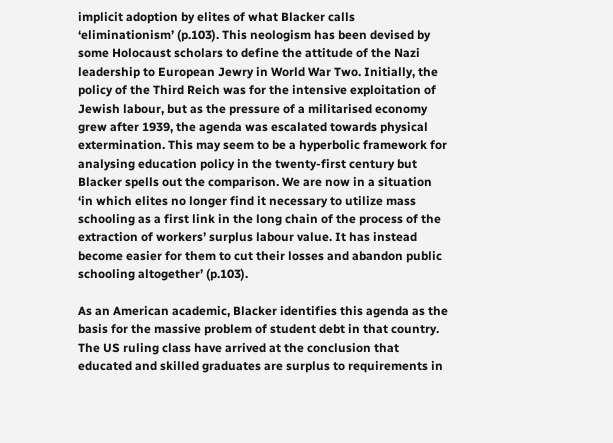implicit adoption by elites of what Blacker calls ‘eliminationism’ (p.103). This neologism has been devised by some Holocaust scholars to define the attitude of the Nazi leadership to European Jewry in World War Two. Initially, the policy of the Third Reich was for the intensive exploitation of Jewish labour, but as the pressure of a militarised economy grew after 1939, the agenda was escalated towards physical extermination. This may seem to be a hyperbolic framework for analysing education policy in the twenty-first century but Blacker spells out the comparison. We are now in a situation ‘in which elites no longer find it necessary to utilize mass schooling as a first link in the long chain of the process of the extraction of workers’ surplus labour value. It has instead become easier for them to cut their losses and abandon public schooling altogether’ (p.103).

As an American academic, Blacker identifies this agenda as the basis for the massive problem of student debt in that country. The US ruling class have arrived at the conclusion that educated and skilled graduates are surplus to requirements in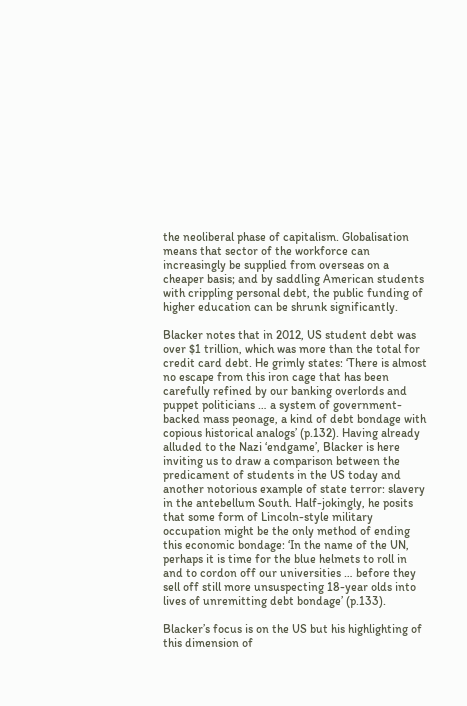the neoliberal phase of capitalism. Globalisation means that sector of the workforce can increasingly be supplied from overseas on a cheaper basis; and by saddling American students with crippling personal debt, the public funding of higher education can be shrunk significantly.

Blacker notes that in 2012, US student debt was over $1 trillion, which was more than the total for credit card debt. He grimly states: ‘There is almost no escape from this iron cage that has been carefully refined by our banking overlords and puppet politicians … a system of government-backed mass peonage, a kind of debt bondage with copious historical analogs’ (p.132). Having already alluded to the Nazi ‘endgame’, Blacker is here inviting us to draw a comparison between the predicament of students in the US today and another notorious example of state terror: slavery in the antebellum South. Half-jokingly, he posits that some form of Lincoln-style military occupation might be the only method of ending this economic bondage: ‘In the name of the UN, perhaps it is time for the blue helmets to roll in and to cordon off our universities … before they sell off still more unsuspecting 18-year olds into lives of unremitting debt bondage’ (p.133).

Blacker’s focus is on the US but his highlighting of this dimension of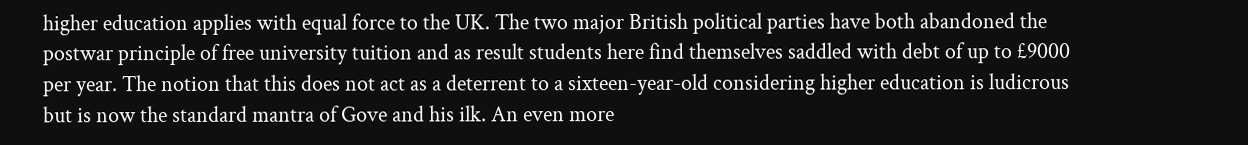higher education applies with equal force to the UK. The two major British political parties have both abandoned the postwar principle of free university tuition and as result students here find themselves saddled with debt of up to £9000 per year. The notion that this does not act as a deterrent to a sixteen-year-old considering higher education is ludicrous but is now the standard mantra of Gove and his ilk. An even more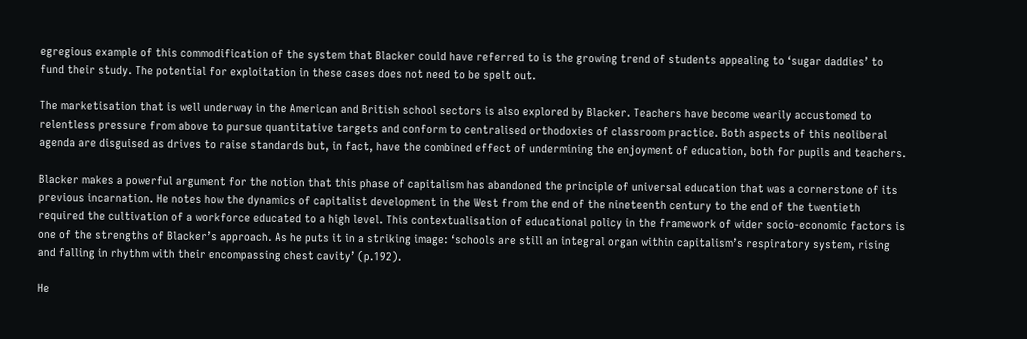egregious example of this commodification of the system that Blacker could have referred to is the growing trend of students appealing to ‘sugar daddies’ to fund their study. The potential for exploitation in these cases does not need to be spelt out.

The marketisation that is well underway in the American and British school sectors is also explored by Blacker. Teachers have become wearily accustomed to relentless pressure from above to pursue quantitative targets and conform to centralised orthodoxies of classroom practice. Both aspects of this neoliberal agenda are disguised as drives to raise standards but, in fact, have the combined effect of undermining the enjoyment of education, both for pupils and teachers.

Blacker makes a powerful argument for the notion that this phase of capitalism has abandoned the principle of universal education that was a cornerstone of its previous incarnation. He notes how the dynamics of capitalist development in the West from the end of the nineteenth century to the end of the twentieth required the cultivation of a workforce educated to a high level. This contextualisation of educational policy in the framework of wider socio-economic factors is one of the strengths of Blacker’s approach. As he puts it in a striking image: ‘schools are still an integral organ within capitalism’s respiratory system, rising and falling in rhythm with their encompassing chest cavity’ (p.192).

He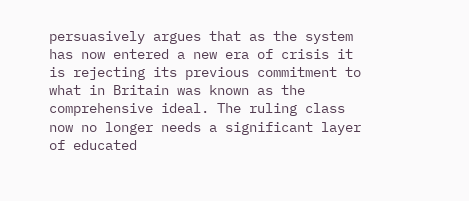persuasively argues that as the system has now entered a new era of crisis it is rejecting its previous commitment to what in Britain was known as the comprehensive ideal. The ruling class now no longer needs a significant layer of educated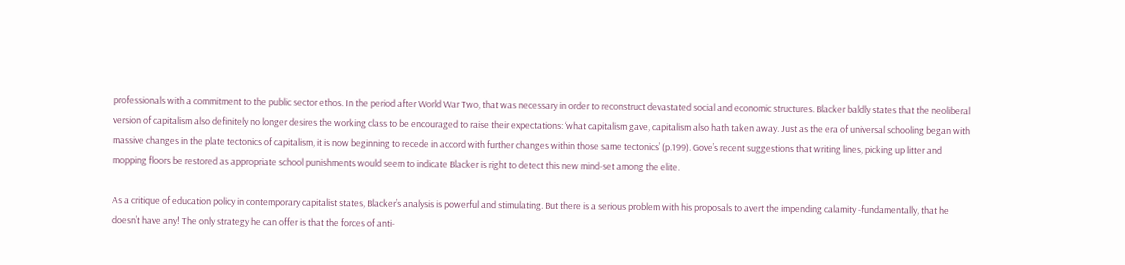professionals with a commitment to the public sector ethos. In the period after World War Two, that was necessary in order to reconstruct devastated social and economic structures. Blacker baldly states that the neoliberal version of capitalism also definitely no longer desires the working class to be encouraged to raise their expectations: ‘what capitalism gave, capitalism also hath taken away. Just as the era of universal schooling began with massive changes in the plate tectonics of capitalism, it is now beginning to recede in accord with further changes within those same tectonics’ (p.199). Gove’s recent suggestions that writing lines, picking up litter and mopping floors be restored as appropriate school punishments would seem to indicate Blacker is right to detect this new mind-set among the elite.

As a critique of education policy in contemporary capitalist states, Blacker’s analysis is powerful and stimulating. But there is a serious problem with his proposals to avert the impending calamity -fundamentally, that he doesn’t have any! The only strategy he can offer is that the forces of anti-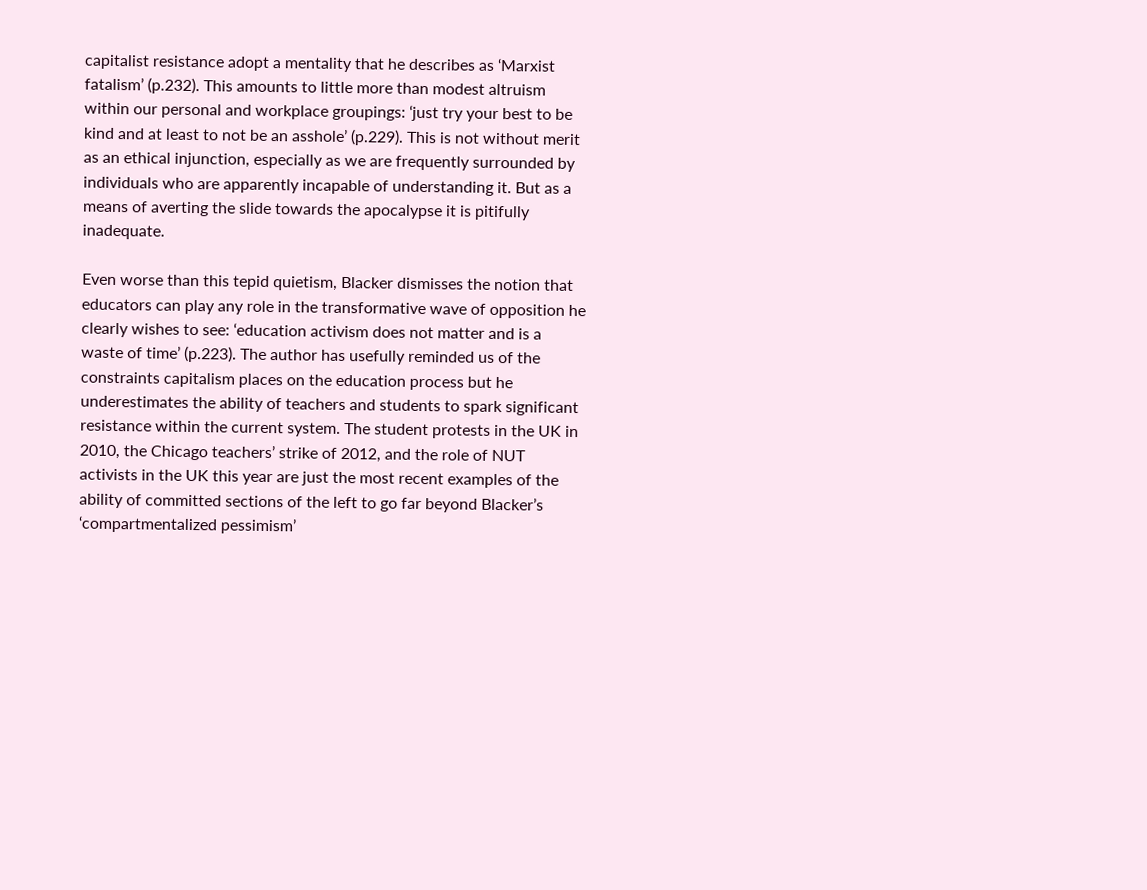capitalist resistance adopt a mentality that he describes as ‘Marxist fatalism’ (p.232). This amounts to little more than modest altruism within our personal and workplace groupings: ‘just try your best to be kind and at least to not be an asshole’ (p.229). This is not without merit as an ethical injunction, especially as we are frequently surrounded by individuals who are apparently incapable of understanding it. But as a means of averting the slide towards the apocalypse it is pitifully inadequate.

Even worse than this tepid quietism, Blacker dismisses the notion that educators can play any role in the transformative wave of opposition he clearly wishes to see: ‘education activism does not matter and is a waste of time’ (p.223). The author has usefully reminded us of the constraints capitalism places on the education process but he underestimates the ability of teachers and students to spark significant resistance within the current system. The student protests in the UK in 2010, the Chicago teachers’ strike of 2012, and the role of NUT activists in the UK this year are just the most recent examples of the ability of committed sections of the left to go far beyond Blacker’s ‘compartmentalized pessimism’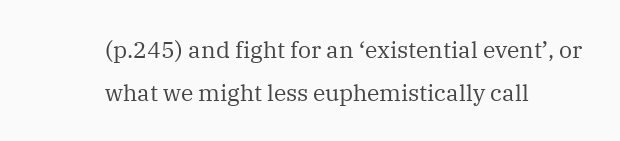(p.245) and fight for an ‘existential event’, or what we might less euphemistically call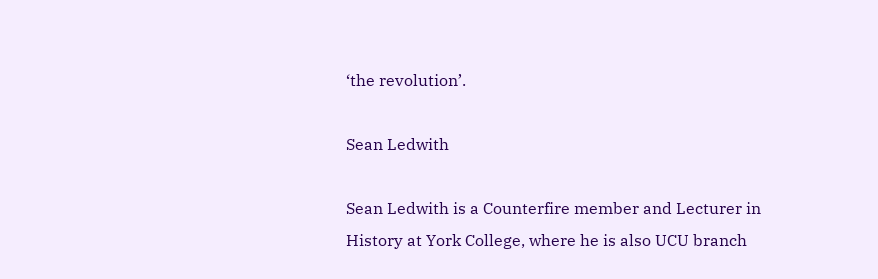‘the revolution’.

Sean Ledwith

Sean Ledwith is a Counterfire member and Lecturer in History at York College, where he is also UCU branch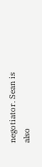negotiator. Sean is also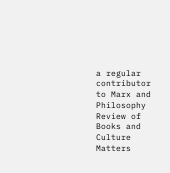a regular contributor to Marx and Philosophy Review of Books and Culture Matters